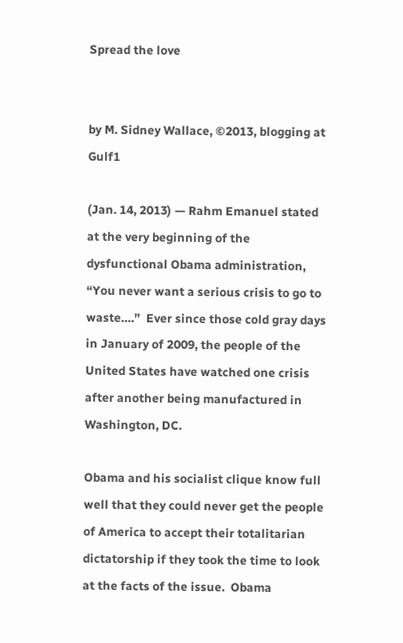Spread the love


by M. Sidney Wallace, ©2013, blogging at Gulf1

(Jan. 14, 2013) — Rahm Emanuel stated at the very beginning of the dysfunctional Obama administration, “You never want a serious crisis to go to waste….”  Ever since those cold gray days in January of 2009, the people of the United States have watched one crisis after another being manufactured in Washington, DC.

Obama and his socialist clique know full well that they could never get the people of America to accept their totalitarian dictatorship if they took the time to look at the facts of the issue.  Obama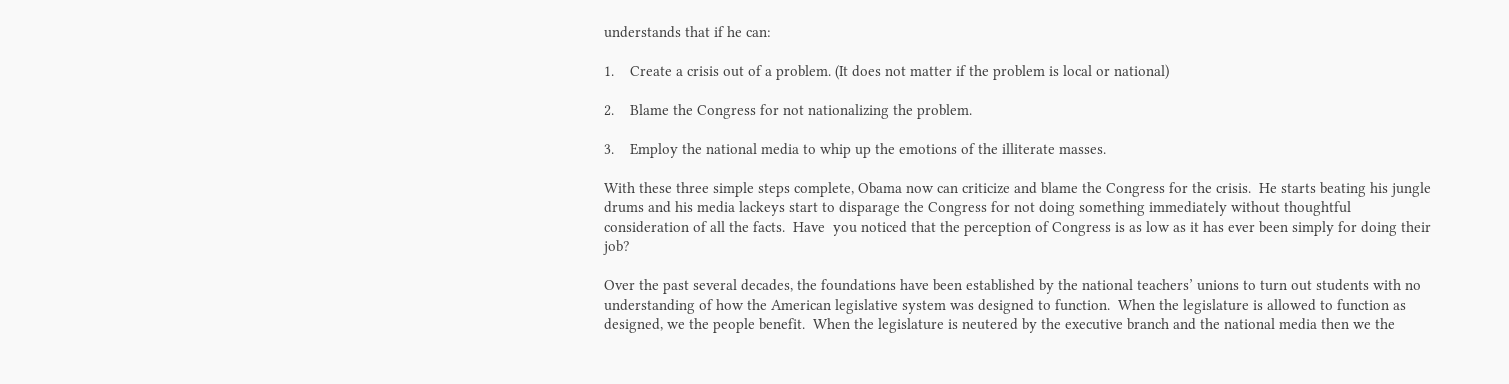understands that if he can:

1.    Create a crisis out of a problem. (It does not matter if the problem is local or national)

2.    Blame the Congress for not nationalizing the problem.

3.    Employ the national media to whip up the emotions of the illiterate masses.

With these three simple steps complete, Obama now can criticize and blame the Congress for the crisis.  He starts beating his jungle drums and his media lackeys start to disparage the Congress for not doing something immediately without thoughtful consideration of all the facts.  Have  you noticed that the perception of Congress is as low as it has ever been simply for doing their job?

Over the past several decades, the foundations have been established by the national teachers’ unions to turn out students with no understanding of how the American legislative system was designed to function.  When the legislature is allowed to function as designed, we the people benefit.  When the legislature is neutered by the executive branch and the national media then we the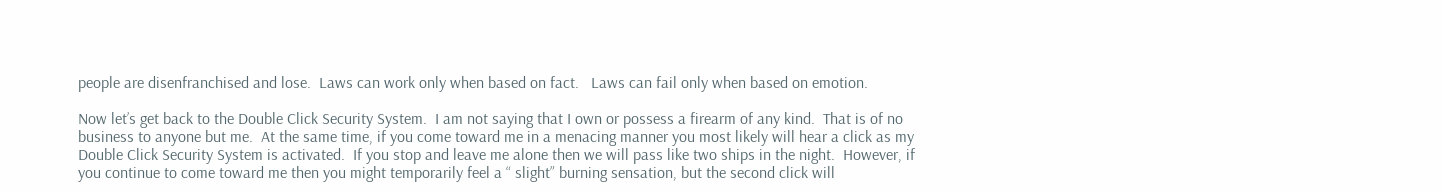people are disenfranchised and lose.  Laws can work only when based on fact.   Laws can fail only when based on emotion.

Now let’s get back to the Double Click Security System.  I am not saying that I own or possess a firearm of any kind.  That is of no business to anyone but me.  At the same time, if you come toward me in a menacing manner you most likely will hear a click as my Double Click Security System is activated.  If you stop and leave me alone then we will pass like two ships in the night.  However, if you continue to come toward me then you might temporarily feel a “ slight” burning sensation, but the second click will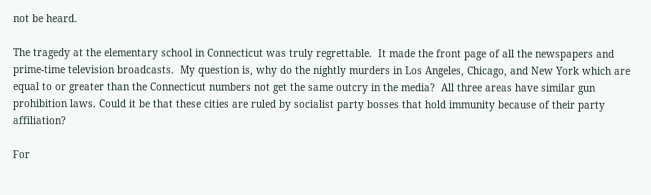not be heard.

The tragedy at the elementary school in Connecticut was truly regrettable.  It made the front page of all the newspapers and prime-time television broadcasts.  My question is, why do the nightly murders in Los Angeles, Chicago, and New York which are equal to or greater than the Connecticut numbers not get the same outcry in the media?  All three areas have similar gun prohibition laws. Could it be that these cities are ruled by socialist party bosses that hold immunity because of their party affiliation?

For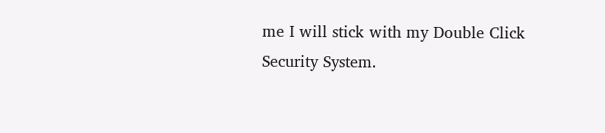me I will stick with my Double Click Security System.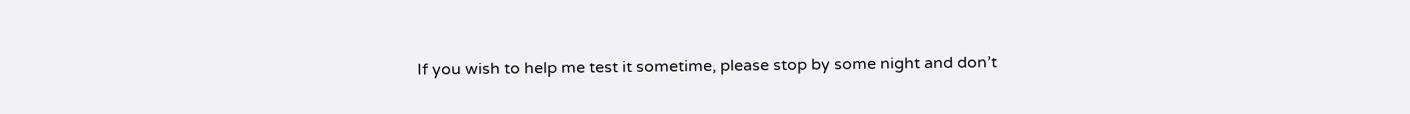If you wish to help me test it sometime, please stop by some night and don’t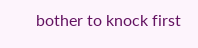bother to knock first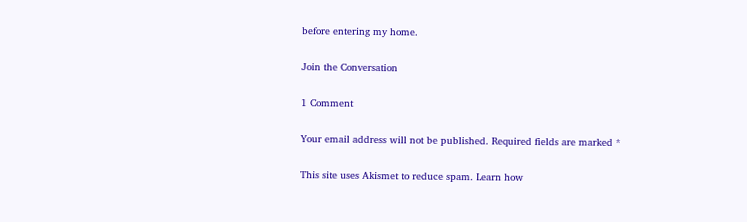before entering my home.

Join the Conversation

1 Comment

Your email address will not be published. Required fields are marked *

This site uses Akismet to reduce spam. Learn how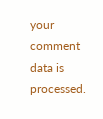your comment data is processed.